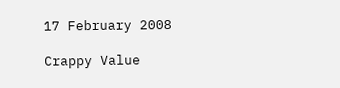17 February 2008

Crappy Value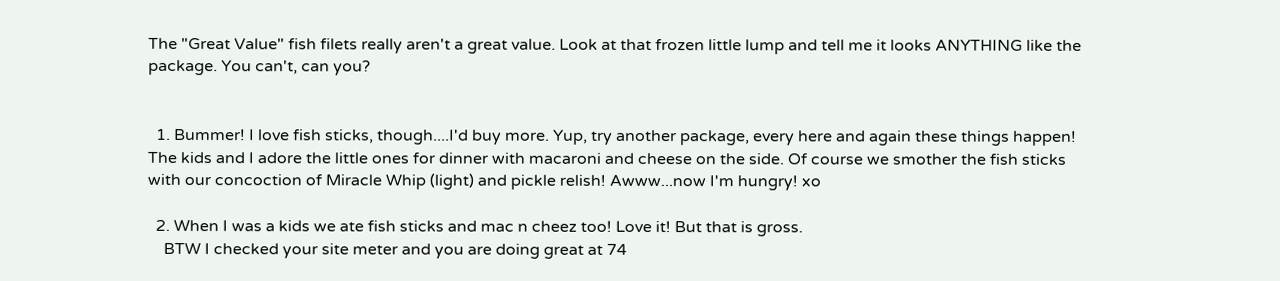The "Great Value" fish filets really aren't a great value. Look at that frozen little lump and tell me it looks ANYTHING like the package. You can't, can you?


  1. Bummer! I love fish sticks, though....I'd buy more. Yup, try another package, every here and again these things happen! The kids and I adore the little ones for dinner with macaroni and cheese on the side. Of course we smother the fish sticks with our concoction of Miracle Whip (light) and pickle relish! Awww...now I'm hungry! xo

  2. When I was a kids we ate fish sticks and mac n cheez too! Love it! But that is gross.
    BTW I checked your site meter and you are doing great at 74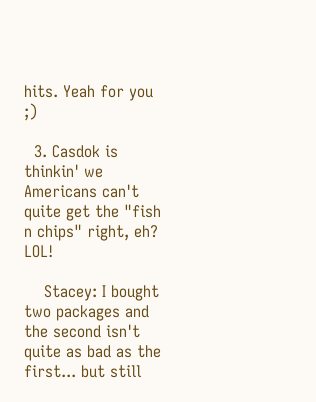hits. Yeah for you ;)

  3. Casdok is thinkin' we Americans can't quite get the "fish n chips" right, eh? LOL!

    Stacey: I bought two packages and the second isn't quite as bad as the first... but still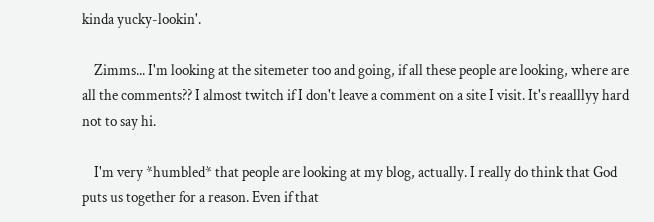kinda yucky-lookin'.

    Zimms... I'm looking at the sitemeter too and going, if all these people are looking, where are all the comments?? I almost twitch if I don't leave a comment on a site I visit. It's reaalllyy hard not to say hi.

    I'm very *humbled* that people are looking at my blog, actually. I really do think that God puts us together for a reason. Even if that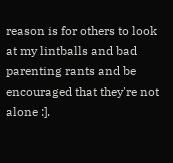reason is for others to look at my lintballs and bad parenting rants and be encouraged that they're not alone :].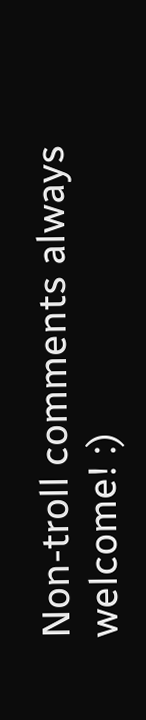Non-troll comments always welcome! :)